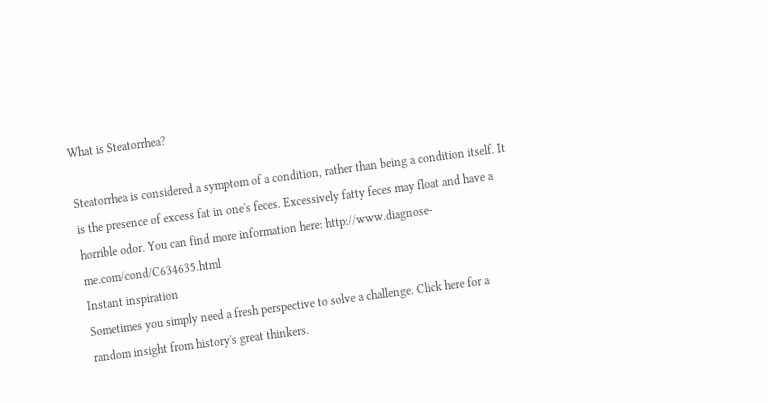What is Steatorrhea?

Steatorrhea is considered a symptom of a condition, rather than being a condition itself. It is the presence of excess fat in one's feces. Excessively fatty feces may float and have a horrible odor. You can find more information here: http://www.diagnose-me.com/cond/C634635.html
Instant inspiration
Sometimes you simply need a fresh perspective to solve a challenge. Click here for a random insight from history's great thinkers.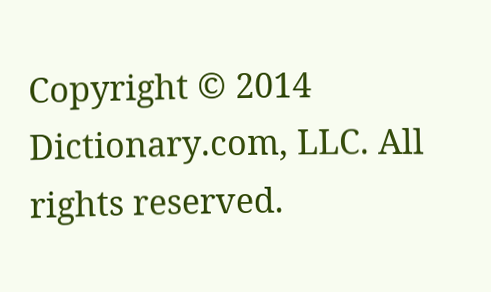Copyright © 2014 Dictionary.com, LLC. All rights reserved.